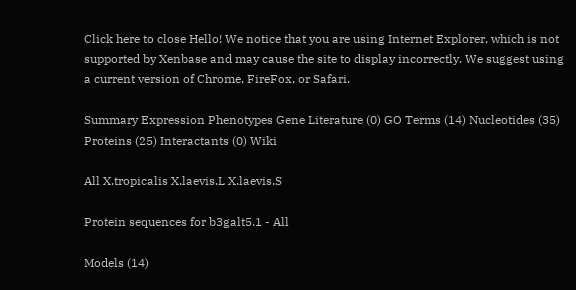Click here to close Hello! We notice that you are using Internet Explorer, which is not supported by Xenbase and may cause the site to display incorrectly. We suggest using a current version of Chrome, FireFox, or Safari.

Summary Expression Phenotypes Gene Literature (0) GO Terms (14) Nucleotides (35) Proteins (25) Interactants (0) Wiki

All X.tropicalis X.laevis.L X.laevis.S

Protein sequences for b3galt5.1 - All

Models (14)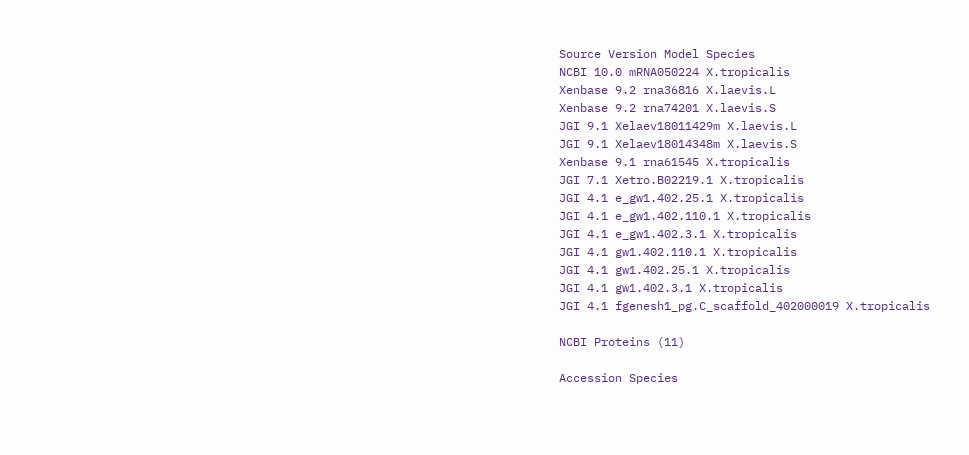Source Version Model Species
NCBI 10.0 mRNA050224 X.tropicalis
Xenbase 9.2 rna36816 X.laevis.L
Xenbase 9.2 rna74201 X.laevis.S
JGI 9.1 Xelaev18011429m X.laevis.L
JGI 9.1 Xelaev18014348m X.laevis.S
Xenbase 9.1 rna61545 X.tropicalis
JGI 7.1 Xetro.B02219.1 X.tropicalis
JGI 4.1 e_gw1.402.25.1 X.tropicalis
JGI 4.1 e_gw1.402.110.1 X.tropicalis
JGI 4.1 e_gw1.402.3.1 X.tropicalis
JGI 4.1 gw1.402.110.1 X.tropicalis
JGI 4.1 gw1.402.25.1 X.tropicalis
JGI 4.1 gw1.402.3.1 X.tropicalis
JGI 4.1 fgenesh1_pg.C_scaffold_402000019 X.tropicalis

NCBI Proteins (11)

Accession Species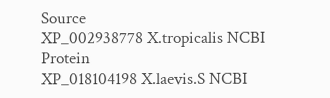Source
XP_002938778 X.tropicalis NCBI Protein
XP_018104198 X.laevis.S NCBI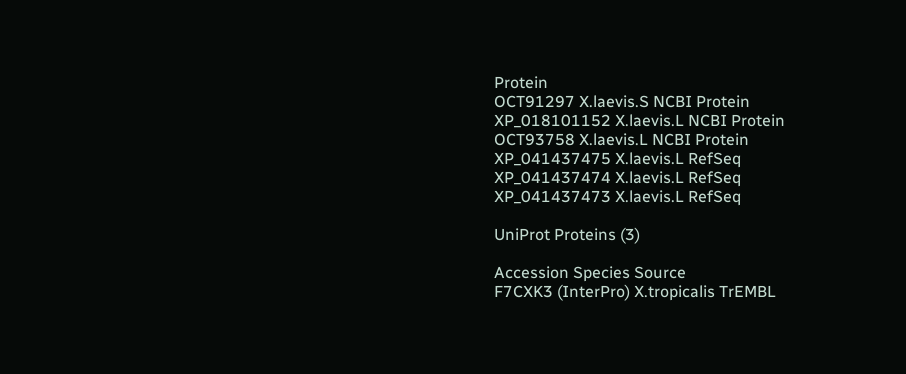Protein
OCT91297 X.laevis.S NCBI Protein
XP_018101152 X.laevis.L NCBI Protein
OCT93758 X.laevis.L NCBI Protein
XP_041437475 X.laevis.L RefSeq
XP_041437474 X.laevis.L RefSeq
XP_041437473 X.laevis.L RefSeq

UniProt Proteins (3)

Accession Species Source
F7CXK3 (InterPro) X.tropicalis TrEMBL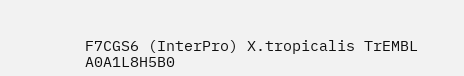F7CGS6 (InterPro) X.tropicalis TrEMBL
A0A1L8H5B0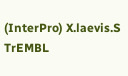(InterPro) X.laevis.S TrEMBL